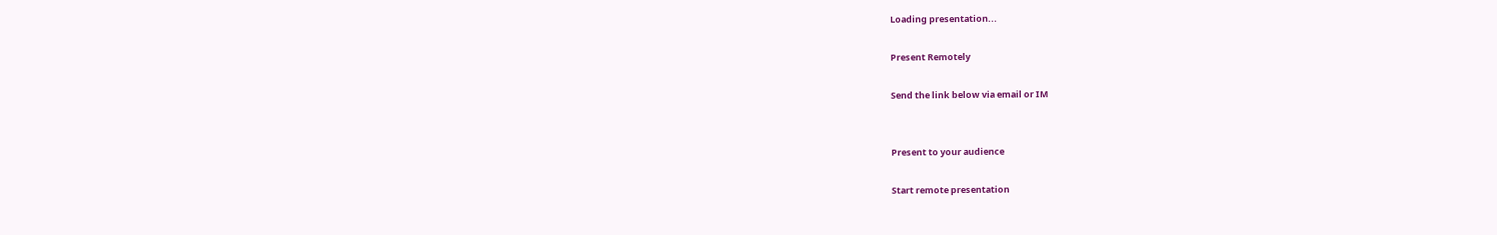Loading presentation...

Present Remotely

Send the link below via email or IM


Present to your audience

Start remote presentation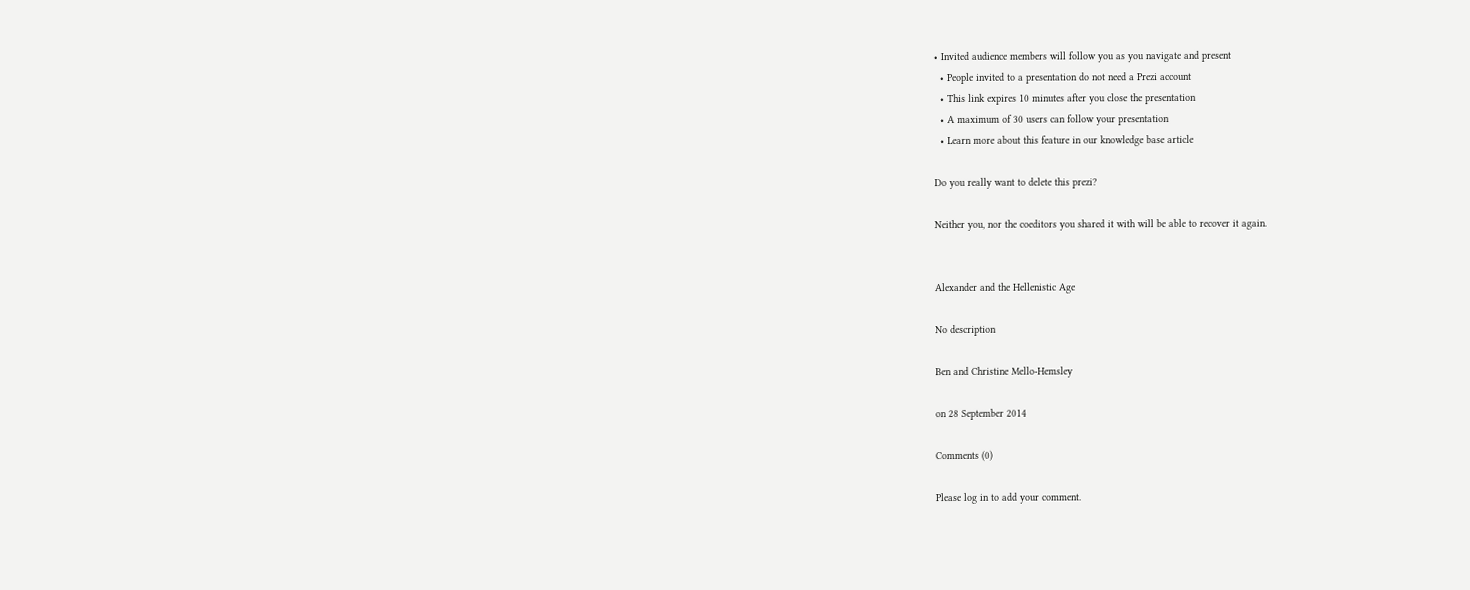• Invited audience members will follow you as you navigate and present
  • People invited to a presentation do not need a Prezi account
  • This link expires 10 minutes after you close the presentation
  • A maximum of 30 users can follow your presentation
  • Learn more about this feature in our knowledge base article

Do you really want to delete this prezi?

Neither you, nor the coeditors you shared it with will be able to recover it again.


Alexander and the Hellenistic Age

No description

Ben and Christine Mello-Hemsley

on 28 September 2014

Comments (0)

Please log in to add your comment.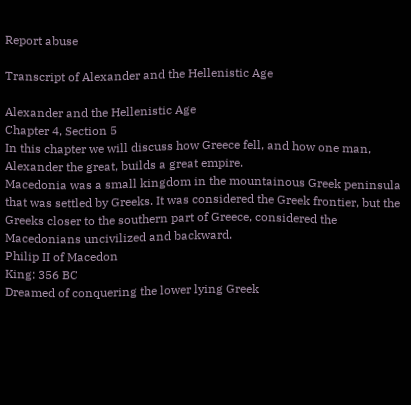Report abuse

Transcript of Alexander and the Hellenistic Age

Alexander and the Hellenistic Age
Chapter 4, Section 5
In this chapter we will discuss how Greece fell, and how one man, Alexander the great, builds a great empire.
Macedonia was a small kingdom in the mountainous Greek peninsula that was settled by Greeks. It was considered the Greek frontier, but the Greeks closer to the southern part of Greece, considered the Macedonians uncivilized and backward.
Philip II of Macedon
King: 356 BC
Dreamed of conquering the lower lying Greek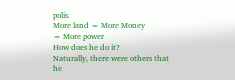polis.
More land = More Money
= More power
How does he do it?
Naturally, there were others that he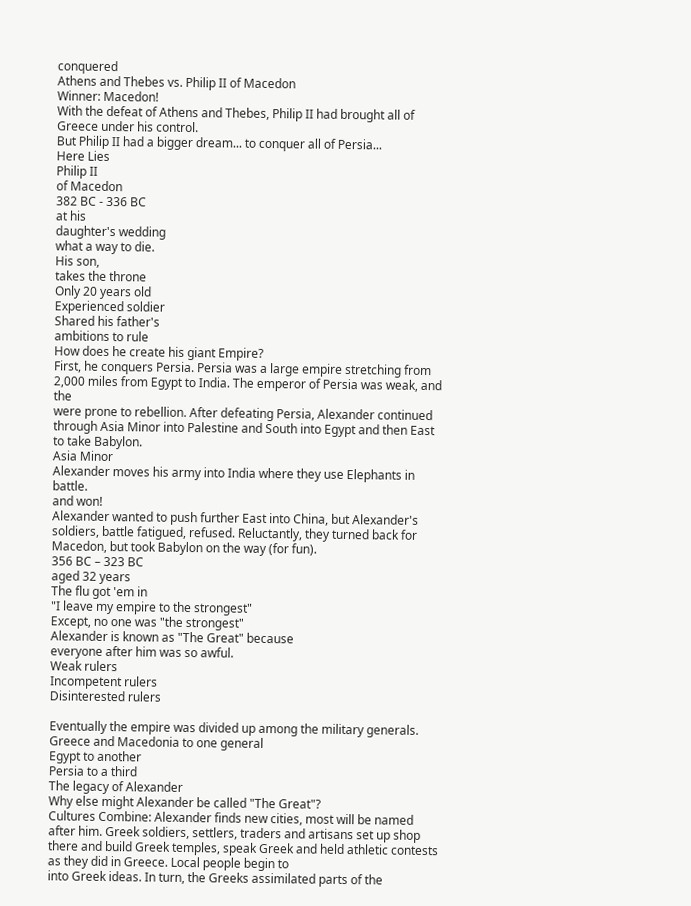conquered
Athens and Thebes vs. Philip II of Macedon
Winner: Macedon!
With the defeat of Athens and Thebes, Philip II had brought all of Greece under his control.
But Philip II had a bigger dream... to conquer all of Persia...
Here Lies
Philip II
of Macedon
382 BC - 336 BC
at his
daughter's wedding
what a way to die.
His son,
takes the throne
Only 20 years old
Experienced soldier
Shared his father's
ambitions to rule
How does he create his giant Empire?
First, he conquers Persia. Persia was a large empire stretching from 2,000 miles from Egypt to India. The emperor of Persia was weak, and the
were prone to rebellion. After defeating Persia, Alexander continued through Asia Minor into Palestine and South into Egypt and then East to take Babylon.
Asia Minor
Alexander moves his army into India where they use Elephants in battle.
and won!
Alexander wanted to push further East into China, but Alexander's soldiers, battle fatigued, refused. Reluctantly, they turned back for Macedon, but took Babylon on the way (for fun).
356 BC – 323 BC
aged 32 years
The flu got 'em in
"I leave my empire to the strongest"
Except, no one was "the strongest"
Alexander is known as "The Great" because
everyone after him was so awful.
Weak rulers
Incompetent rulers
Disinterested rulers

Eventually the empire was divided up among the military generals.
Greece and Macedonia to one general
Egypt to another
Persia to a third
The legacy of Alexander
Why else might Alexander be called "The Great"?
Cultures Combine: Alexander finds new cities, most will be named after him. Greek soldiers, settlers, traders and artisans set up shop there and build Greek temples, speak Greek and held athletic contests as they did in Greece. Local people begin to
into Greek ideas. In turn, the Greeks assimilated parts of the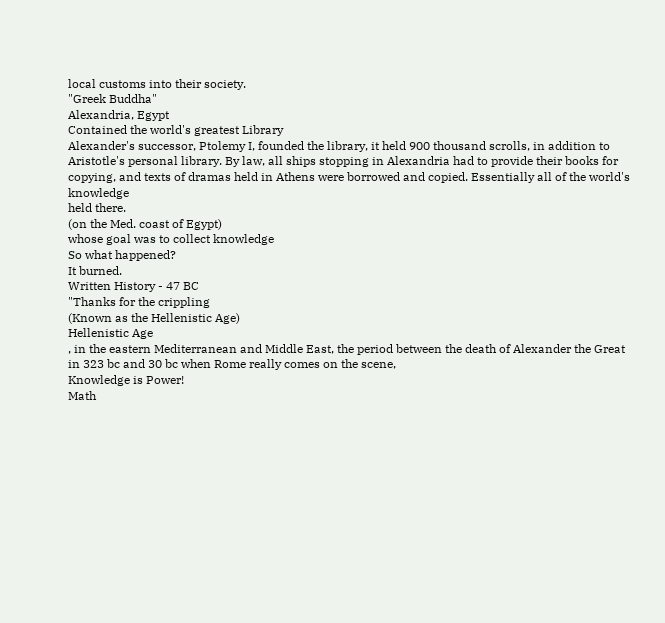local customs into their society.
"Greek Buddha"
Alexandria, Egypt
Contained the world's greatest Library
Alexander's successor, Ptolemy I, founded the library, it held 900 thousand scrolls, in addition to Aristotle's personal library. By law, all ships stopping in Alexandria had to provide their books for copying, and texts of dramas held in Athens were borrowed and copied. Essentially all of the world's knowledge
held there.
(on the Med. coast of Egypt)
whose goal was to collect knowledge
So what happened?
It burned.
Written History - 47 BC
"Thanks for the crippling
(Known as the Hellenistic Age)
Hellenistic Age
, in the eastern Mediterranean and Middle East, the period between the death of Alexander the Great in 323 bc and 30 bc when Rome really comes on the scene,
Knowledge is Power!
Math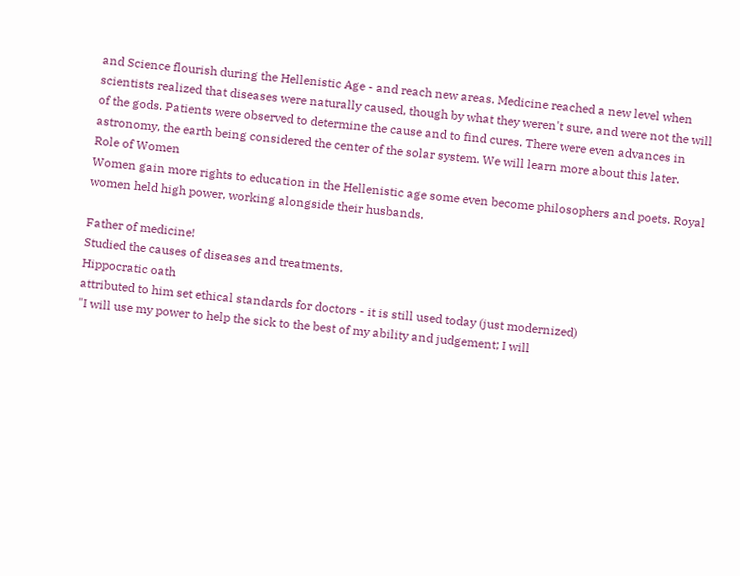and Science flourish during the Hellenistic Age - and reach new areas. Medicine reached a new level when scientists realized that diseases were naturally caused, though by what they weren't sure, and were not the will of the gods. Patients were observed to determine the cause and to find cures. There were even advances in astronomy, the earth being considered the center of the solar system. We will learn more about this later.
Role of Women
Women gain more rights to education in the Hellenistic age some even become philosophers and poets. Royal women held high power, working alongside their husbands.

Father of medicine!
Studied the causes of diseases and treatments.
Hippocratic oath
attributed to him set ethical standards for doctors - it is still used today (just modernized)
"I will use my power to help the sick to the best of my ability and judgement; I will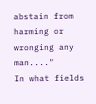abstain from harming or wronging any man...."
In what fields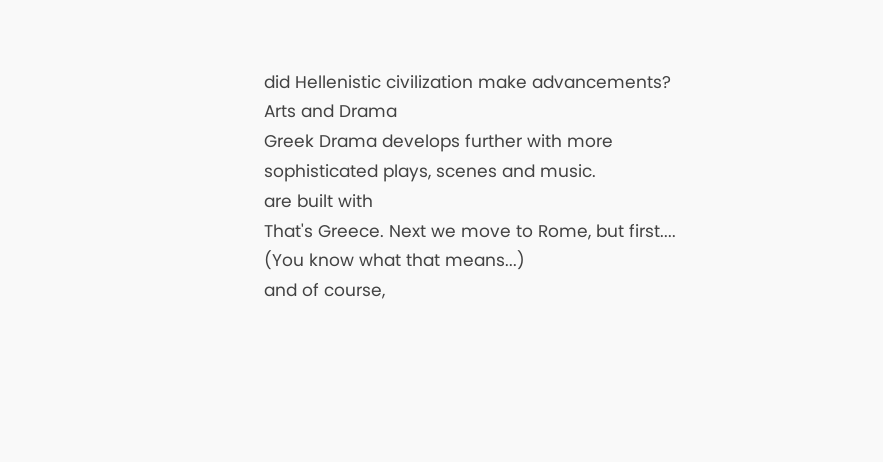did Hellenistic civilization make advancements?
Arts and Drama
Greek Drama develops further with more sophisticated plays, scenes and music.
are built with
That's Greece. Next we move to Rome, but first....
(You know what that means...)
and of course,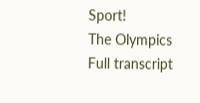Sport!
The Olympics
Full transcript